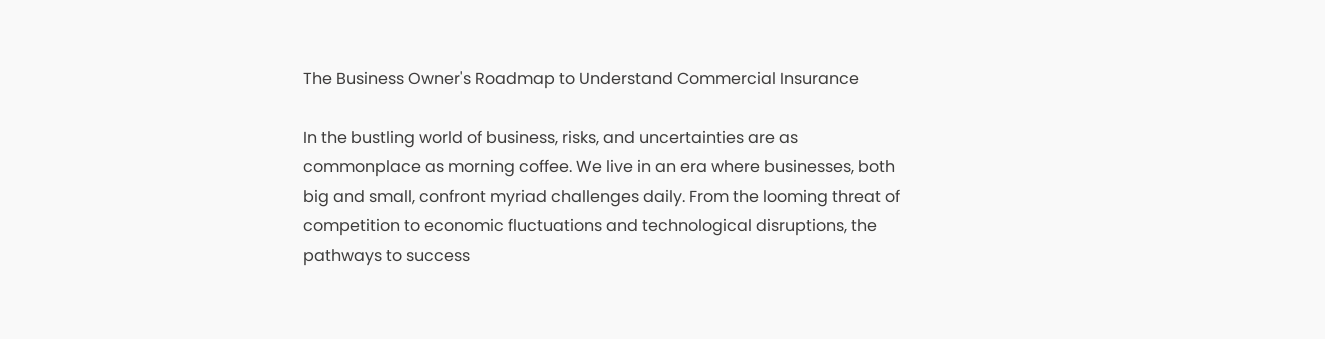The Business Owner's Roadmap to Understand Commercial Insurance

In the bustling world of business, risks, and uncertainties are as commonplace as morning coffee. We live in an era where businesses, both big and small, confront myriad challenges daily. From the looming threat of competition to economic fluctuations and technological disruptions, the pathways to success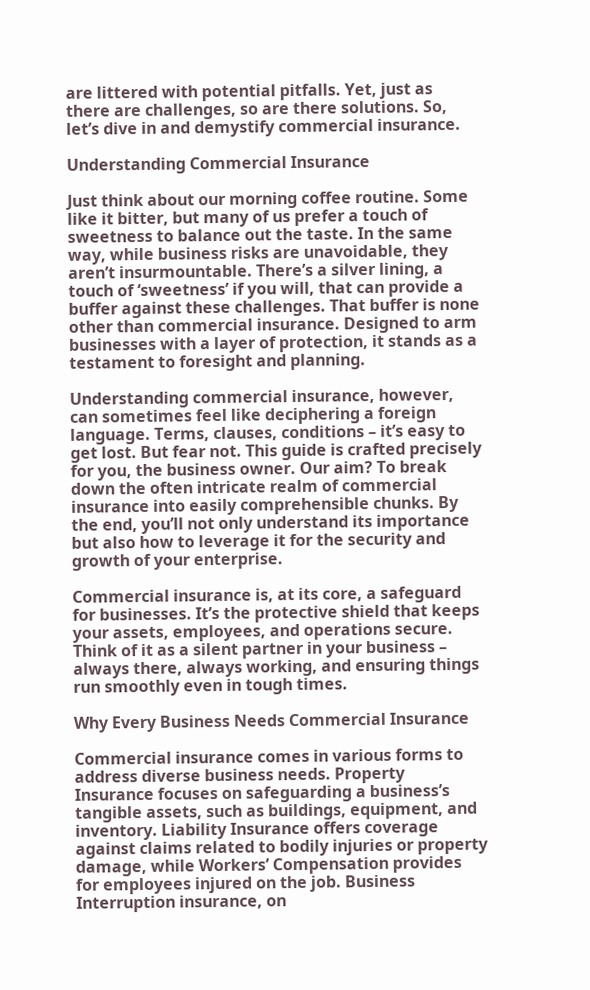are littered with potential pitfalls. Yet, just as there are challenges, so are there solutions. So, let’s dive in and demystify commercial insurance.

Understanding Commercial Insurance

Just think about our morning coffee routine. Some like it bitter, but many of us prefer a touch of sweetness to balance out the taste. In the same way, while business risks are unavoidable, they aren’t insurmountable. There’s a silver lining, a touch of ‘sweetness’ if you will, that can provide a buffer against these challenges. That buffer is none other than commercial insurance. Designed to arm businesses with a layer of protection, it stands as a testament to foresight and planning.

Understanding commercial insurance, however, can sometimes feel like deciphering a foreign language. Terms, clauses, conditions – it’s easy to get lost. But fear not. This guide is crafted precisely for you, the business owner. Our aim? To break down the often intricate realm of commercial insurance into easily comprehensible chunks. By the end, you’ll not only understand its importance but also how to leverage it for the security and growth of your enterprise.

Commercial insurance is, at its core, a safeguard for businesses. It’s the protective shield that keeps your assets, employees, and operations secure. Think of it as a silent partner in your business – always there, always working, and ensuring things run smoothly even in tough times.

Why Every Business Needs Commercial Insurance

Commercial insurance comes in various forms to address diverse business needs. Property Insurance focuses on safeguarding a business’s tangible assets, such as buildings, equipment, and inventory. Liability Insurance offers coverage against claims related to bodily injuries or property damage, while Workers’ Compensation provides for employees injured on the job. Business Interruption insurance, on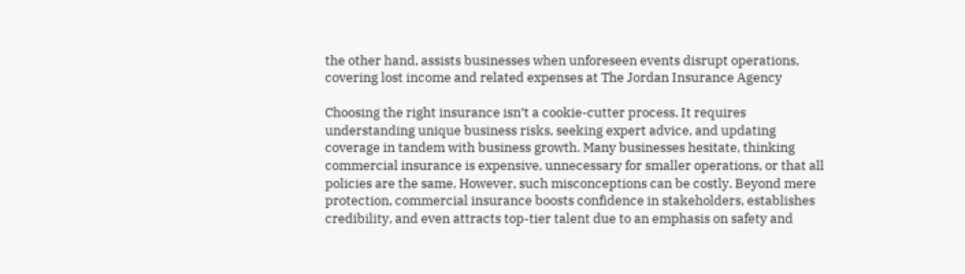the other hand, assists businesses when unforeseen events disrupt operations, covering lost income and related expenses at The Jordan Insurance Agency

Choosing the right insurance isn’t a cookie-cutter process. It requires understanding unique business risks, seeking expert advice, and updating coverage in tandem with business growth. Many businesses hesitate, thinking commercial insurance is expensive, unnecessary for smaller operations, or that all policies are the same. However, such misconceptions can be costly. Beyond mere protection, commercial insurance boosts confidence in stakeholders, establishes credibility, and even attracts top-tier talent due to an emphasis on safety and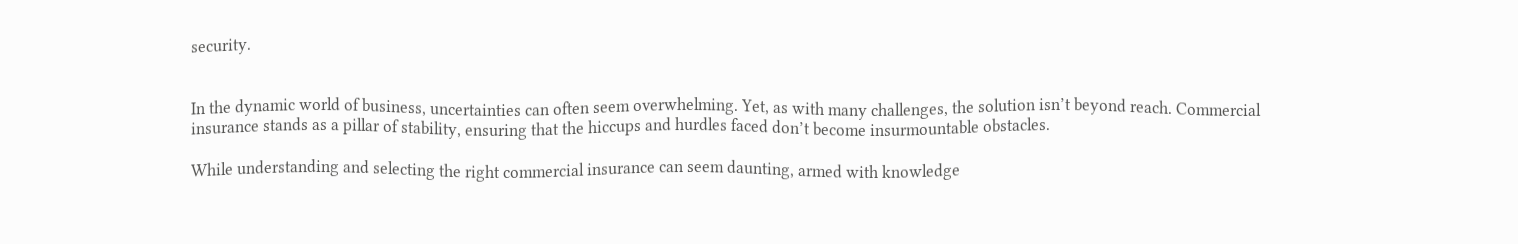security.


In the dynamic world of business, uncertainties can often seem overwhelming. Yet, as with many challenges, the solution isn’t beyond reach. Commercial insurance stands as a pillar of stability, ensuring that the hiccups and hurdles faced don’t become insurmountable obstacles.

While understanding and selecting the right commercial insurance can seem daunting, armed with knowledge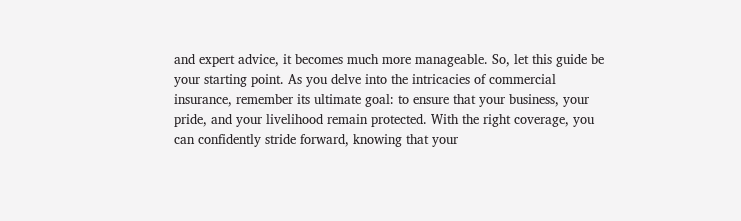and expert advice, it becomes much more manageable. So, let this guide be your starting point. As you delve into the intricacies of commercial insurance, remember its ultimate goal: to ensure that your business, your pride, and your livelihood remain protected. With the right coverage, you can confidently stride forward, knowing that your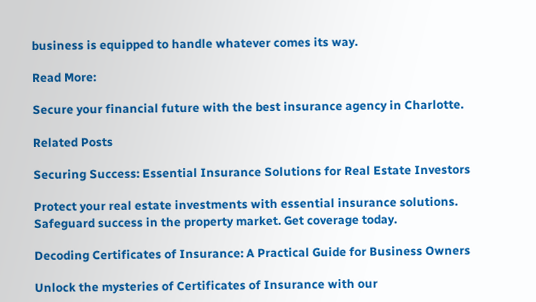business is equipped to handle whatever comes its way.

Read More:

Secure your financial future with the best insurance agency in Charlotte.

Related Posts

Securing Success: Essential Insurance Solutions for Real Estate Investors

Protect your real estate investments with essential insurance solutions. Safeguard success in the property market. Get coverage today.

Decoding Certificates of Insurance: A Practical Guide for Business Owners

Unlock the mysteries of Certificates of Insurance with our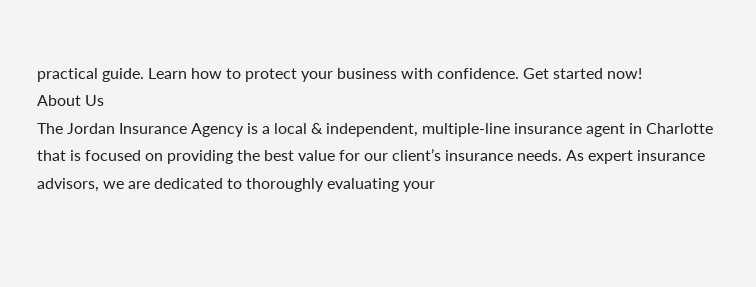practical guide. Learn how to protect your business with confidence. Get started now!
About Us
The Jordan Insurance Agency is a local & independent, multiple-line insurance agent in Charlotte that is focused on providing the best value for our client’s insurance needs. As expert insurance advisors, we are dedicated to thoroughly evaluating your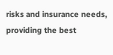risks and insurance needs, providing the best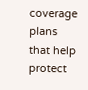coverage plans that help protect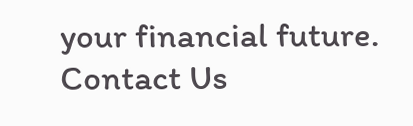your financial future.
Contact Us